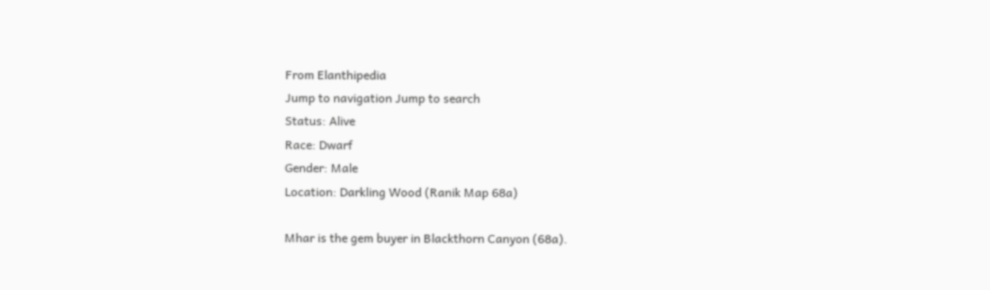From Elanthipedia
Jump to navigation Jump to search
Status: Alive
Race: Dwarf
Gender: Male
Location: Darkling Wood (Ranik Map 68a)

Mhar is the gem buyer in Blackthorn Canyon (68a).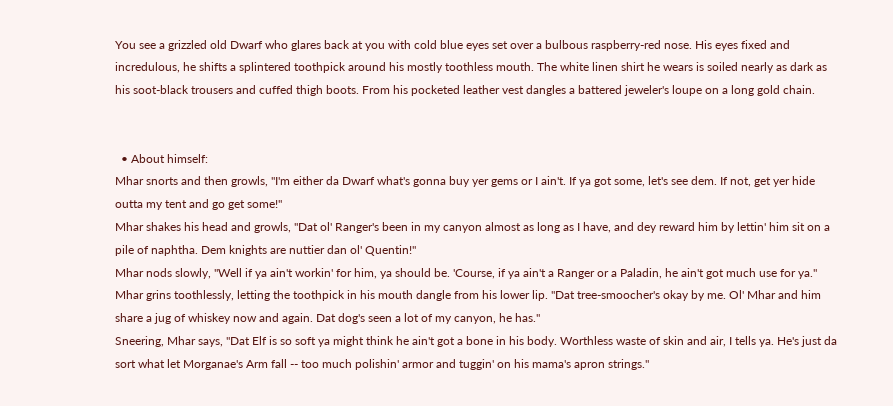You see a grizzled old Dwarf who glares back at you with cold blue eyes set over a bulbous raspberry-red nose. His eyes fixed and incredulous, he shifts a splintered toothpick around his mostly toothless mouth. The white linen shirt he wears is soiled nearly as dark as his soot-black trousers and cuffed thigh boots. From his pocketed leather vest dangles a battered jeweler's loupe on a long gold chain.


  • About himself:
Mhar snorts and then growls, "I'm either da Dwarf what's gonna buy yer gems or I ain't. If ya got some, let's see dem. If not, get yer hide outta my tent and go get some!"
Mhar shakes his head and growls, "Dat ol' Ranger's been in my canyon almost as long as I have, and dey reward him by lettin' him sit on a pile of naphtha. Dem knights are nuttier dan ol' Quentin!"
Mhar nods slowly, "Well if ya ain't workin' for him, ya should be. 'Course, if ya ain't a Ranger or a Paladin, he ain't got much use for ya."
Mhar grins toothlessly, letting the toothpick in his mouth dangle from his lower lip. "Dat tree-smoocher's okay by me. Ol' Mhar and him share a jug of whiskey now and again. Dat dog's seen a lot of my canyon, he has."
Sneering, Mhar says, "Dat Elf is so soft ya might think he ain't got a bone in his body. Worthless waste of skin and air, I tells ya. He's just da sort what let Morganae's Arm fall -- too much polishin' armor and tuggin' on his mama's apron strings."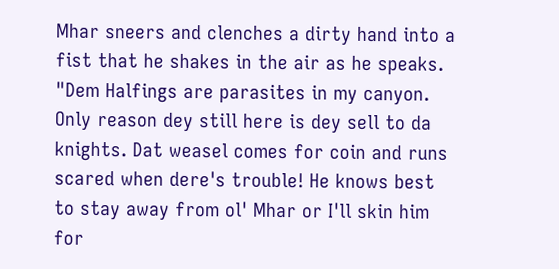Mhar sneers and clenches a dirty hand into a fist that he shakes in the air as he speaks. "Dem Halfings are parasites in my canyon. Only reason dey still here is dey sell to da knights. Dat weasel comes for coin and runs scared when dere's trouble! He knows best to stay away from ol' Mhar or I'll skin him for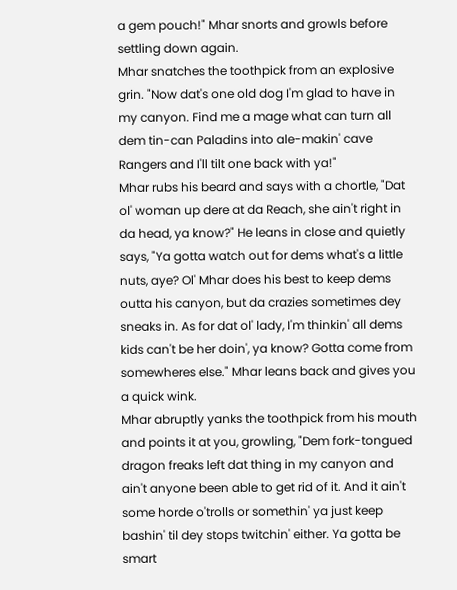a gem pouch!" Mhar snorts and growls before settling down again.
Mhar snatches the toothpick from an explosive grin. "Now dat's one old dog I'm glad to have in my canyon. Find me a mage what can turn all dem tin-can Paladins into ale-makin' cave Rangers and I'll tilt one back with ya!"
Mhar rubs his beard and says with a chortle, "Dat ol' woman up dere at da Reach, she ain't right in da head, ya know?" He leans in close and quietly says, "Ya gotta watch out for dems what's a little nuts, aye? Ol' Mhar does his best to keep dems outta his canyon, but da crazies sometimes dey sneaks in. As for dat ol' lady, I'm thinkin' all dems kids can't be her doin', ya know? Gotta come from somewheres else." Mhar leans back and gives you a quick wink.
Mhar abruptly yanks the toothpick from his mouth and points it at you, growling, "Dem fork-tongued dragon freaks left dat thing in my canyon and ain't anyone been able to get rid of it. And it ain't some horde o'trolls or somethin' ya just keep bashin' til dey stops twitchin' either. Ya gotta be smart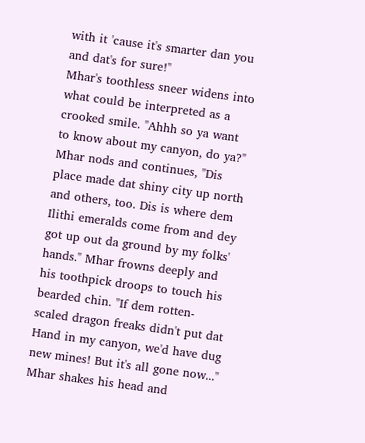with it 'cause it's smarter dan you and dat's for sure!"
Mhar's toothless sneer widens into what could be interpreted as a crooked smile. "Ahhh so ya want to know about my canyon, do ya?" Mhar nods and continues, "Dis place made dat shiny city up north and others, too. Dis is where dem Ilithi emeralds come from and dey got up out da ground by my folks' hands." Mhar frowns deeply and his toothpick droops to touch his bearded chin. "If dem rotten-scaled dragon freaks didn't put dat Hand in my canyon, we'd have dug new mines! But it's all gone now..." Mhar shakes his head and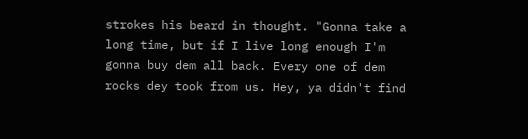strokes his beard in thought. "Gonna take a long time, but if I live long enough I'm gonna buy dem all back. Every one of dem rocks dey took from us. Hey, ya didn't find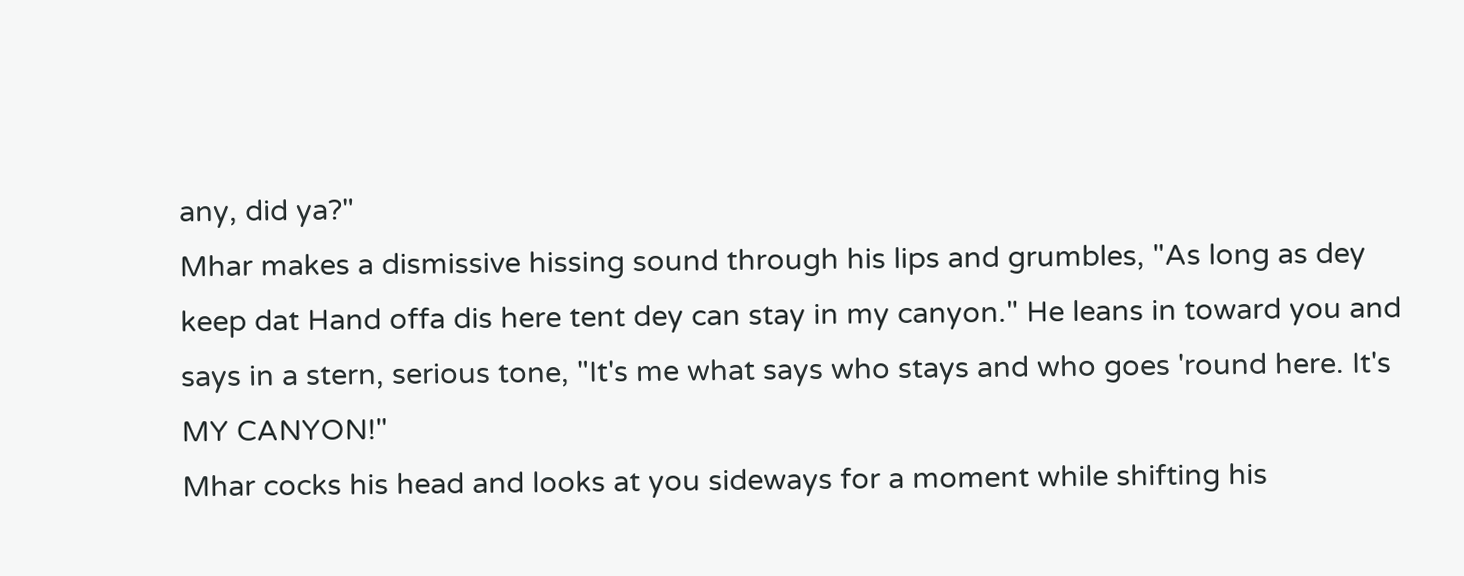any, did ya?"
Mhar makes a dismissive hissing sound through his lips and grumbles, "As long as dey keep dat Hand offa dis here tent dey can stay in my canyon." He leans in toward you and says in a stern, serious tone, "It's me what says who stays and who goes 'round here. It's MY CANYON!"
Mhar cocks his head and looks at you sideways for a moment while shifting his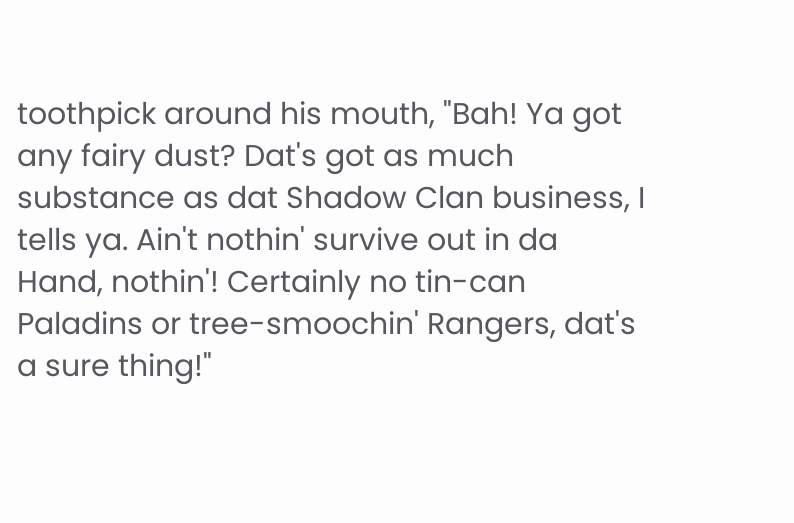toothpick around his mouth, "Bah! Ya got any fairy dust? Dat's got as much substance as dat Shadow Clan business, I tells ya. Ain't nothin' survive out in da Hand, nothin'! Certainly no tin-can Paladins or tree-smoochin' Rangers, dat's a sure thing!"